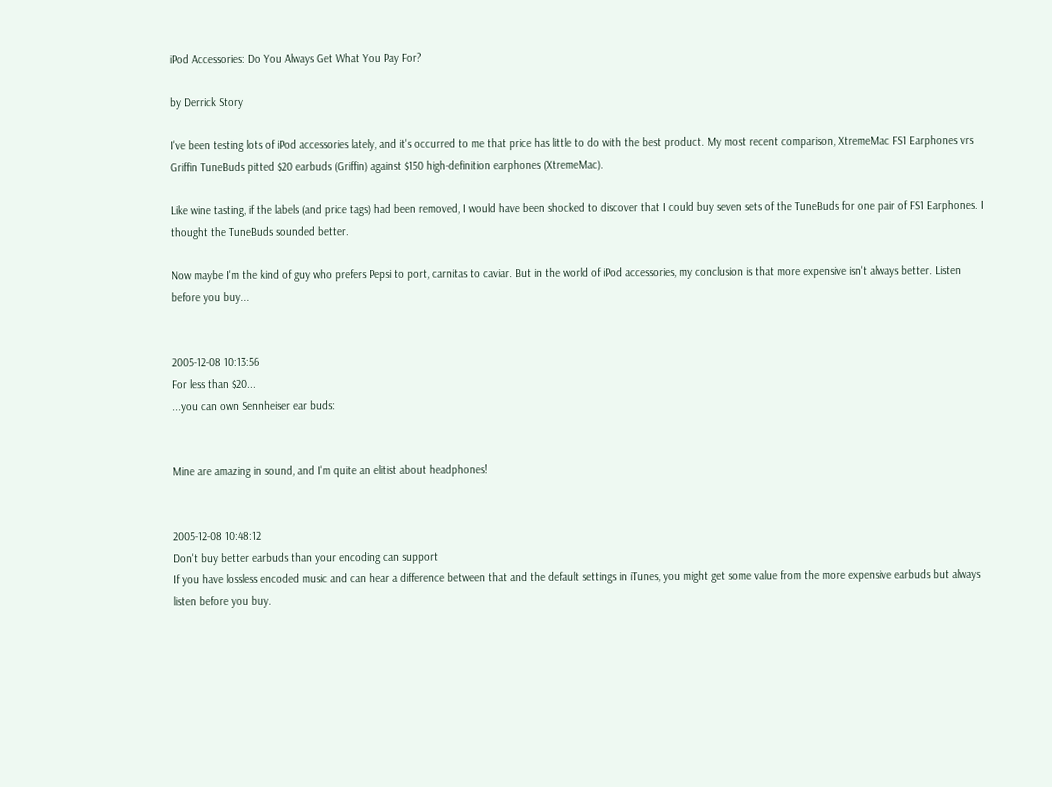iPod Accessories: Do You Always Get What You Pay For?

by Derrick Story

I've been testing lots of iPod accessories lately, and it's occurred to me that price has little to do with the best product. My most recent comparison, XtremeMac FS1 Earphones vrs Griffin TuneBuds pitted $20 earbuds (Griffin) against $150 high-definition earphones (XtremeMac).

Like wine tasting, if the labels (and price tags) had been removed, I would have been shocked to discover that I could buy seven sets of the TuneBuds for one pair of FS1 Earphones. I thought the TuneBuds sounded better.

Now maybe I'm the kind of guy who prefers Pepsi to port, carnitas to caviar. But in the world of iPod accessories, my conclusion is that more expensive isn't always better. Listen before you buy...


2005-12-08 10:13:56
For less than $20...
...you can own Sennheiser ear buds:


Mine are amazing in sound, and I'm quite an elitist about headphones!


2005-12-08 10:48:12
Don't buy better earbuds than your encoding can support
If you have lossless encoded music and can hear a difference between that and the default settings in iTunes, you might get some value from the more expensive earbuds but always listen before you buy.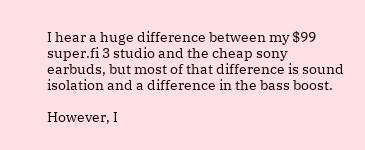I hear a huge difference between my $99 super.fi 3 studio and the cheap sony earbuds, but most of that difference is sound isolation and a difference in the bass boost.

However, I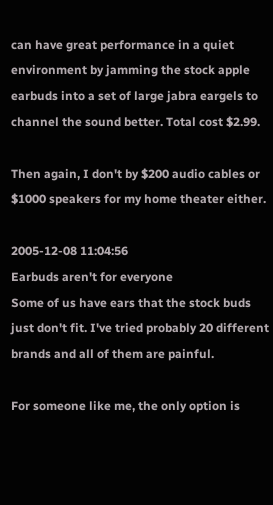can have great performance in a quiet environment by jamming the stock apple earbuds into a set of large jabra eargels to channel the sound better. Total cost $2.99.

Then again, I don't by $200 audio cables or $1000 speakers for my home theater either.

2005-12-08 11:04:56
Earbuds aren't for everyone
Some of us have ears that the stock buds just don't fit. I've tried probably 20 different brands and all of them are painful.

For someone like me, the only option is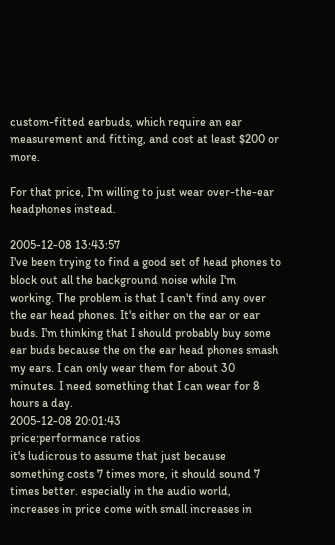custom-fitted earbuds, which require an ear measurement and fitting, and cost at least $200 or more.

For that price, I'm willing to just wear over-the-ear headphones instead.

2005-12-08 13:43:57
I've been trying to find a good set of head phones to block out all the background noise while I'm working. The problem is that I can't find any over the ear head phones. It's either on the ear or ear buds. I'm thinking that I should probably buy some ear buds because the on the ear head phones smash my ears. I can only wear them for about 30 minutes. I need something that I can wear for 8 hours a day.
2005-12-08 20:01:43
price:performance ratios
it's ludicrous to assume that just because something costs 7 times more, it should sound 7 times better. especially in the audio world, increases in price come with small increases in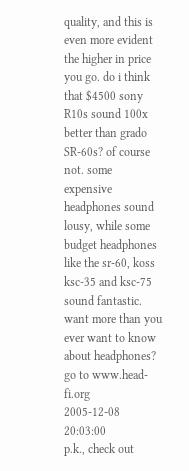quality, and this is even more evident the higher in price you go. do i think that $4500 sony R10s sound 100x better than grado SR-60s? of course not. some expensive headphones sound lousy, while some budget headphones like the sr-60, koss ksc-35 and ksc-75 sound fantastic. want more than you ever want to know about headphones? go to www.head-fi.org
2005-12-08 20:03:00
p.k., check out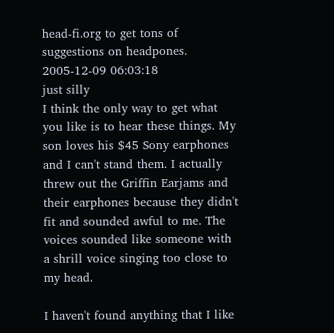head-fi.org to get tons of suggestions on headpones.
2005-12-09 06:03:18
just silly
I think the only way to get what you like is to hear these things. My son loves his $45 Sony earphones and I can't stand them. I actually threw out the Griffin Earjams and their earphones because they didn't fit and sounded awful to me. The voices sounded like someone with a shrill voice singing too close to my head.

I haven't found anything that I like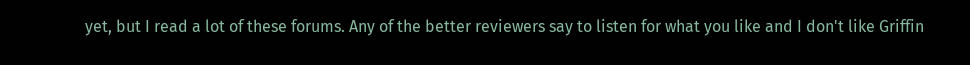yet, but I read a lot of these forums. Any of the better reviewers say to listen for what you like and I don't like Griffin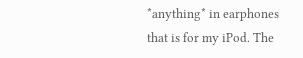*anything* in earphones that is for my iPod. The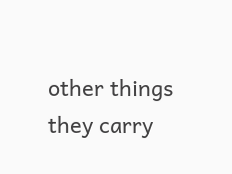other things they carry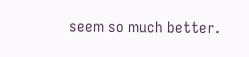seem so much better.